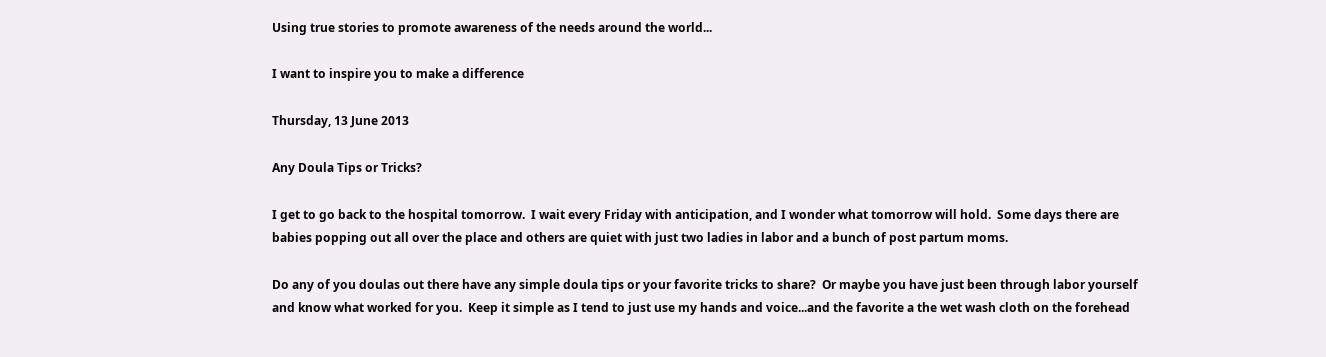Using true stories to promote awareness of the needs around the world...

I want to inspire you to make a difference

Thursday, 13 June 2013

Any Doula Tips or Tricks?

I get to go back to the hospital tomorrow.  I wait every Friday with anticipation, and I wonder what tomorrow will hold.  Some days there are babies popping out all over the place and others are quiet with just two ladies in labor and a bunch of post partum moms.

Do any of you doulas out there have any simple doula tips or your favorite tricks to share?  Or maybe you have just been through labor yourself and know what worked for you.  Keep it simple as I tend to just use my hands and voice...and the favorite a the wet wash cloth on the forehead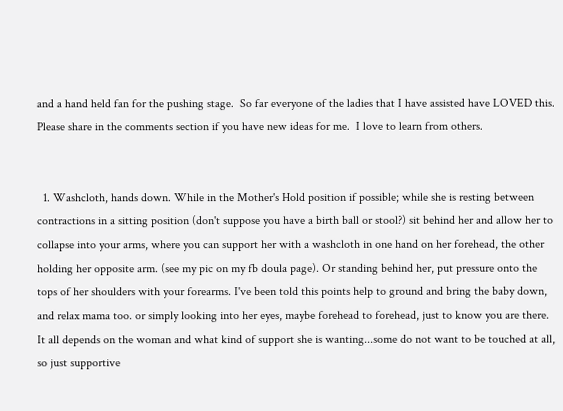and a hand held fan for the pushing stage.  So far everyone of the ladies that I have assisted have LOVED this.  Please share in the comments section if you have new ideas for me.  I love to learn from others.


  1. Washcloth, hands down. While in the Mother's Hold position if possible; while she is resting between contractions in a sitting position (don't suppose you have a birth ball or stool?) sit behind her and allow her to collapse into your arms, where you can support her with a washcloth in one hand on her forehead, the other holding her opposite arm. (see my pic on my fb doula page). Or standing behind her, put pressure onto the tops of her shoulders with your forearms. I've been told this points help to ground and bring the baby down, and relax mama too. or simply looking into her eyes, maybe forehead to forehead, just to know you are there. It all depends on the woman and what kind of support she is wanting...some do not want to be touched at all, so just supportive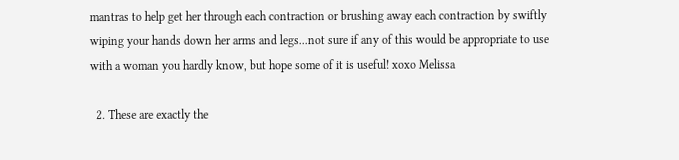mantras to help get her through each contraction or brushing away each contraction by swiftly wiping your hands down her arms and legs...not sure if any of this would be appropriate to use with a woman you hardly know, but hope some of it is useful! xoxo Melissa

  2. These are exactly the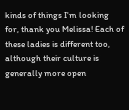kinds of things I'm looking for, thank you Melissa! Each of these ladies is different too, although their culture is generally more open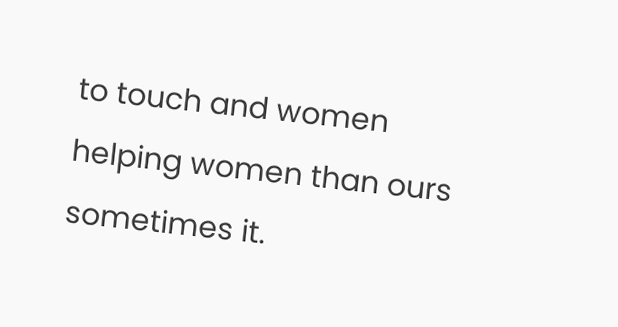to touch and women helping women than ours sometimes it.